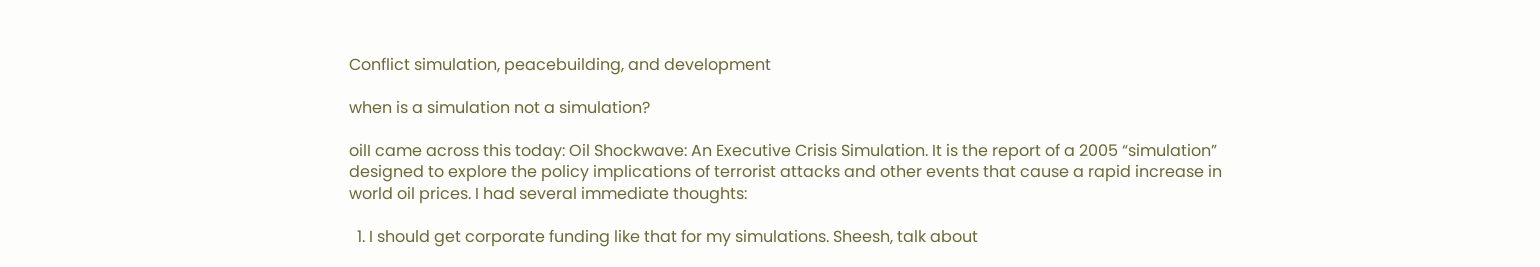Conflict simulation, peacebuilding, and development

when is a simulation not a simulation?

oilI came across this today: Oil Shockwave: An Executive Crisis Simulation. It is the report of a 2005 “simulation” designed to explore the policy implications of terrorist attacks and other events that cause a rapid increase in world oil prices. I had several immediate thoughts:

  1. I should get corporate funding like that for my simulations. Sheesh, talk about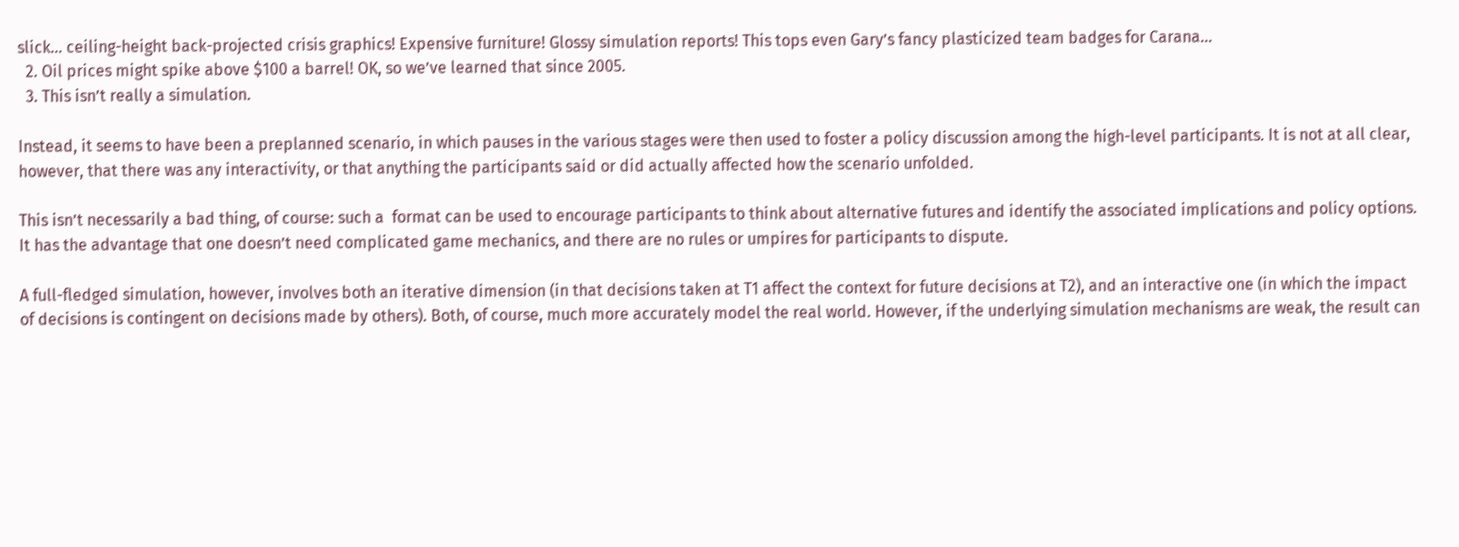slick… ceiling-height back-projected crisis graphics! Expensive furniture! Glossy simulation reports! This tops even Gary’s fancy plasticized team badges for Carana…
  2. Oil prices might spike above $100 a barrel! OK, so we’ve learned that since 2005.
  3. This isn’t really a simulation.

Instead, it seems to have been a preplanned scenario, in which pauses in the various stages were then used to foster a policy discussion among the high-level participants. It is not at all clear, however, that there was any interactivity, or that anything the participants said or did actually affected how the scenario unfolded.

This isn’t necessarily a bad thing, of course: such a  format can be used to encourage participants to think about alternative futures and identify the associated implications and policy options. It has the advantage that one doesn’t need complicated game mechanics, and there are no rules or umpires for participants to dispute.

A full-fledged simulation, however, involves both an iterative dimension (in that decisions taken at T1 affect the context for future decisions at T2), and an interactive one (in which the impact of decisions is contingent on decisions made by others). Both, of course, much more accurately model the real world. However, if the underlying simulation mechanisms are weak, the result can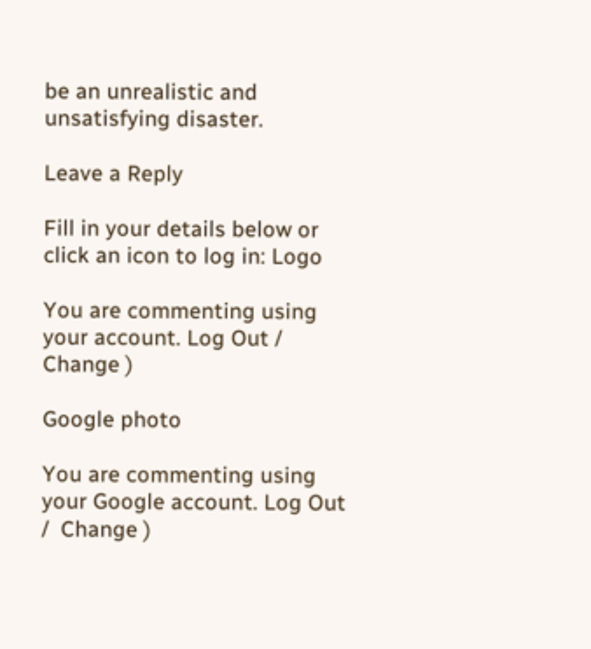be an unrealistic and unsatisfying disaster.

Leave a Reply

Fill in your details below or click an icon to log in: Logo

You are commenting using your account. Log Out /  Change )

Google photo

You are commenting using your Google account. Log Out /  Change )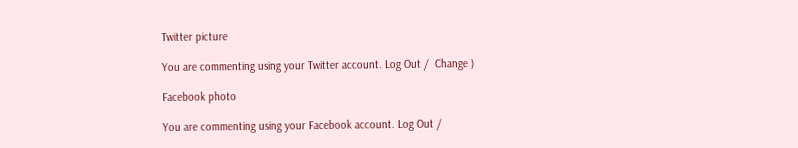Twitter picture

You are commenting using your Twitter account. Log Out /  Change )

Facebook photo

You are commenting using your Facebook account. Log Out /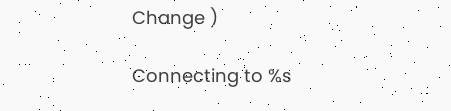Change )

Connecting to %s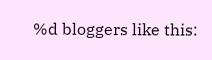%d bloggers like this: